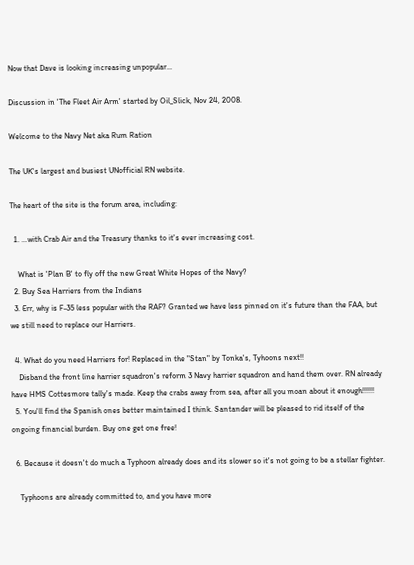Now that Dave is looking increasing unpopular…

Discussion in 'The Fleet Air Arm' started by Oil_Slick, Nov 24, 2008.

Welcome to the Navy Net aka Rum Ration

The UK's largest and busiest UNofficial RN website.

The heart of the site is the forum area, including:

  1. …with Crab Air and the Treasury thanks to it's ever increasing cost.

    What is 'Plan B' to fly off the new Great White Hopes of the Navy?
  2. Buy Sea Harriers from the Indians
  3. Err, why is F-35 less popular with the RAF? Granted we have less pinned on it's future than the FAA, but we still need to replace our Harriers.

  4. What do you need Harriers for! Replaced in the "Stan" by Tonka's, Tyhoons next!!
    Disband the front line harrier squadron's reform 3 Navy harrier squadron and hand them over. RN already have HMS Cottesmore tally's made. Keep the crabs away from sea, after all you moan about it enough!!!!!!
  5. You'll find the Spanish ones better maintained I think. Santander will be pleased to rid itself of the ongoing financial burden. Buy one get one free!

  6. Because it doesn't do much a Typhoon already does and its slower so it's not going to be a stellar fighter.

    Typhoons are already committed to, and you have more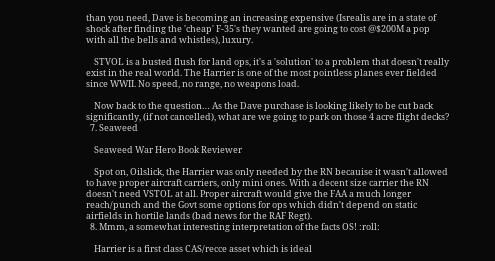than you need, Dave is becoming an increasing expensive (Isrealis are in a state of shock after finding the 'cheap' F-35's they wanted are going to cost @$200M a pop with all the bells and whistles), luxury.

    STVOL is a busted flush for land ops, it's a 'solution' to a problem that doesn't really exist in the real world. The Harrier is one of the most pointless planes ever fielded since WWII. No speed, no range, no weapons load.

    Now back to the question… As the Dave purchase is looking likely to be cut back significantly, (if not cancelled), what are we going to park on those 4 acre flight decks?
  7. Seaweed

    Seaweed War Hero Book Reviewer

    Spot on, Oilslick, the Harrier was only needed by the RN becauise it wasn't allowed to have proper aircraft carriers, only mini ones. With a decent size carrier the RN doesn't need VSTOL at all. Proper aircraft would give the FAA a much longer reach/punch and the Govt some options for ops which didn't depend on static airfields in hortile lands (bad news for the RAF Regt).
  8. Mmm, a somewhat interesting interpretation of the facts OS! :roll:

    Harrier is a first class CAS/recce asset which is ideal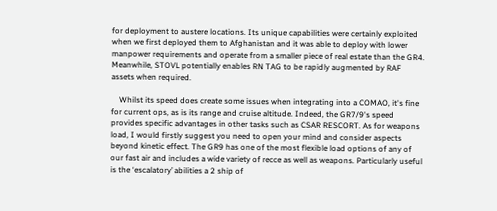for deployment to austere locations. Its unique capabilities were certainly exploited when we first deployed them to Afghanistan and it was able to deploy with lower manpower requirements and operate from a smaller piece of real estate than the GR4. Meanwhile, STOVL potentially enables RN TAG to be rapidly augmented by RAF assets when required.

    Whilst its speed does create some issues when integrating into a COMAO, it's fine for current ops, as is its range and cruise altitude. Indeed, the GR7/9's speed provides specific advantages in other tasks such as CSAR RESCORT. As for weapons load, I would firstly suggest you need to open your mind and consider aspects beyond kinetic effect. The GR9 has one of the most flexible load options of any of our fast air and includes a wide variety of recce as well as weapons. Particularly useful is the ‘escalatory’ abilities a 2 ship of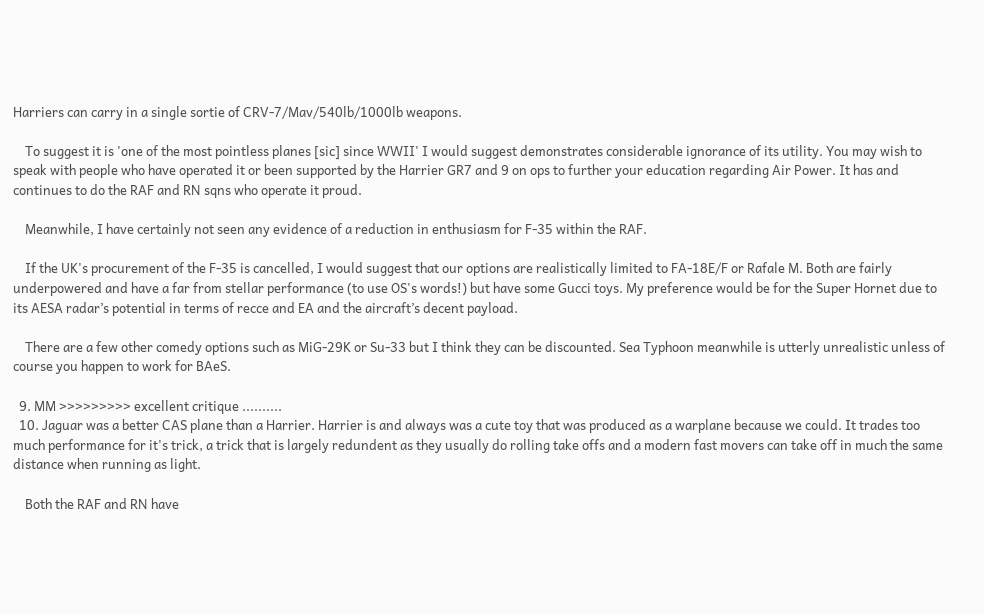Harriers can carry in a single sortie of CRV-7/Mav/540lb/1000lb weapons.

    To suggest it is 'one of the most pointless planes [sic] since WWII' I would suggest demonstrates considerable ignorance of its utility. You may wish to speak with people who have operated it or been supported by the Harrier GR7 and 9 on ops to further your education regarding Air Power. It has and continues to do the RAF and RN sqns who operate it proud.

    Meanwhile, I have certainly not seen any evidence of a reduction in enthusiasm for F-35 within the RAF.

    If the UK's procurement of the F-35 is cancelled, I would suggest that our options are realistically limited to FA-18E/F or Rafale M. Both are fairly underpowered and have a far from stellar performance (to use OS's words!) but have some Gucci toys. My preference would be for the Super Hornet due to its AESA radar’s potential in terms of recce and EA and the aircraft’s decent payload.

    There are a few other comedy options such as MiG-29K or Su-33 but I think they can be discounted. Sea Typhoon meanwhile is utterly unrealistic unless of course you happen to work for BAeS.

  9. MM >>>>>>>>> excellent critique ..........
  10. Jaguar was a better CAS plane than a Harrier. Harrier is and always was a cute toy that was produced as a warplane because we could. It trades too much performance for it's trick, a trick that is largely redundent as they usually do rolling take offs and a modern fast movers can take off in much the same distance when running as light.

    Both the RAF and RN have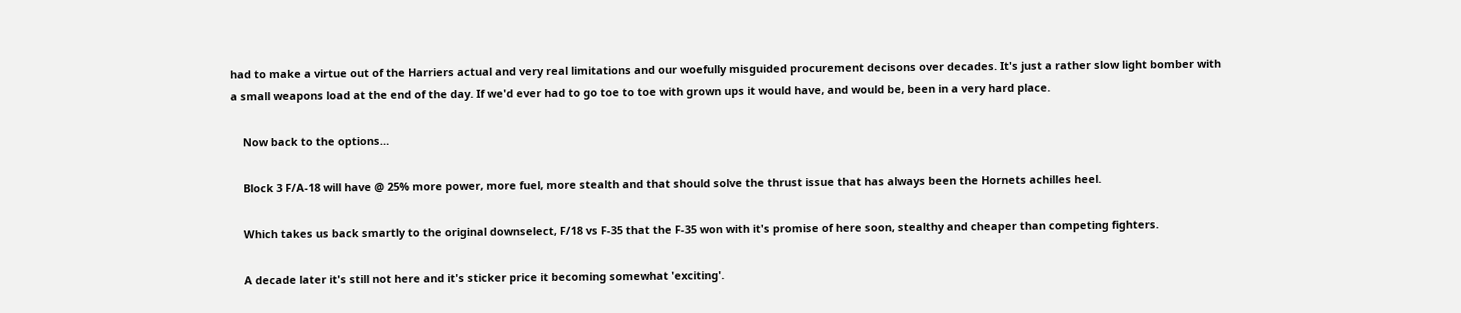had to make a virtue out of the Harriers actual and very real limitations and our woefully misguided procurement decisons over decades. It's just a rather slow light bomber with a small weapons load at the end of the day. If we'd ever had to go toe to toe with grown ups it would have, and would be, been in a very hard place.

    Now back to the options…

    Block 3 F/A-18 will have @ 25% more power, more fuel, more stealth and that should solve the thrust issue that has always been the Hornets achilles heel.

    Which takes us back smartly to the original downselect, F/18 vs F-35 that the F-35 won with it's promise of here soon, stealthy and cheaper than competing fighters.

    A decade later it's still not here and it's sticker price it becoming somewhat 'exciting'.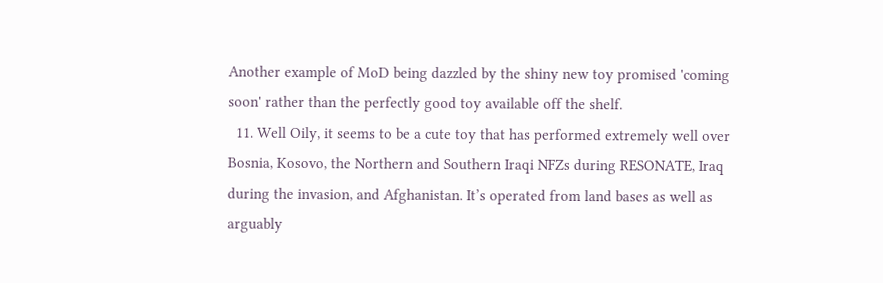Another example of MoD being dazzled by the shiny new toy promised 'coming soon' rather than the perfectly good toy available off the shelf.
  11. Well Oily, it seems to be a cute toy that has performed extremely well over Bosnia, Kosovo, the Northern and Southern Iraqi NFZs during RESONATE, Iraq during the invasion, and Afghanistan. It’s operated from land bases as well as arguably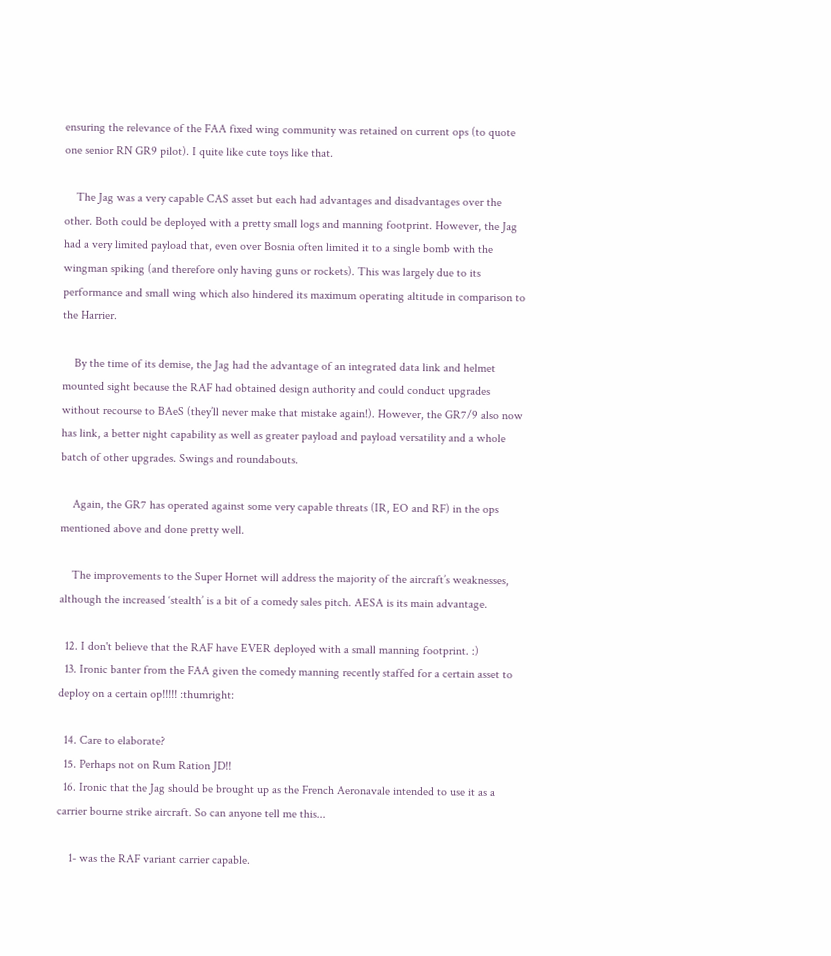ensuring the relevance of the FAA fixed wing community was retained on current ops (to quote one senior RN GR9 pilot). I quite like cute toys like that.

    The Jag was a very capable CAS asset but each had advantages and disadvantages over the other. Both could be deployed with a pretty small logs and manning footprint. However, the Jag had a very limited payload that, even over Bosnia often limited it to a single bomb with the wingman spiking (and therefore only having guns or rockets). This was largely due to its performance and small wing which also hindered its maximum operating altitude in comparison to the Harrier.

    By the time of its demise, the Jag had the advantage of an integrated data link and helmet mounted sight because the RAF had obtained design authority and could conduct upgrades without recourse to BAeS (they’ll never make that mistake again!). However, the GR7/9 also now has link, a better night capability as well as greater payload and payload versatility and a whole batch of other upgrades. Swings and roundabouts.

    Again, the GR7 has operated against some very capable threats (IR, EO and RF) in the ops mentioned above and done pretty well.

    The improvements to the Super Hornet will address the majority of the aircraft’s weaknesses, although the increased ‘stealth’ is a bit of a comedy sales pitch. AESA is its main advantage.

  12. I don't believe that the RAF have EVER deployed with a small manning footprint. :)
  13. Ironic banter from the FAA given the comedy manning recently staffed for a certain asset to deploy on a certain op!!!!! :thumright:

  14. Care to elaborate?
  15. Perhaps not on Rum Ration JD!!
  16. Ironic that the Jag should be brought up as the French Aeronavale intended to use it as a carrier bourne strike aircraft. So can anyone tell me this...

    1- was the RAF variant carrier capable.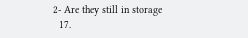2- Are they still in storage
  17.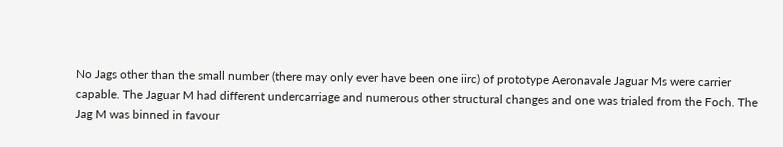No Jags other than the small number (there may only ever have been one iirc) of prototype Aeronavale Jaguar Ms were carrier capable. The Jaguar M had different undercarriage and numerous other structural changes and one was trialed from the Foch. The Jag M was binned in favour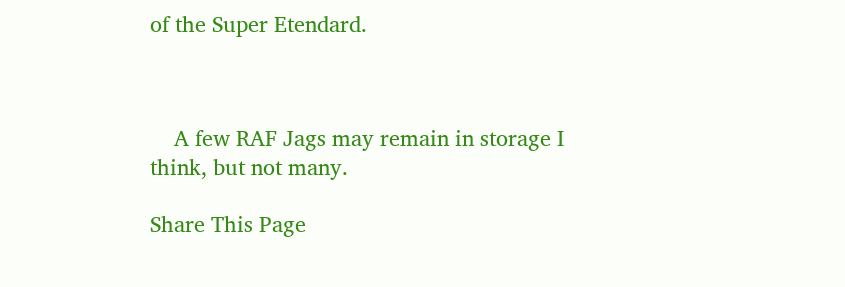of the Super Etendard.



    A few RAF Jags may remain in storage I think, but not many.

Share This Page